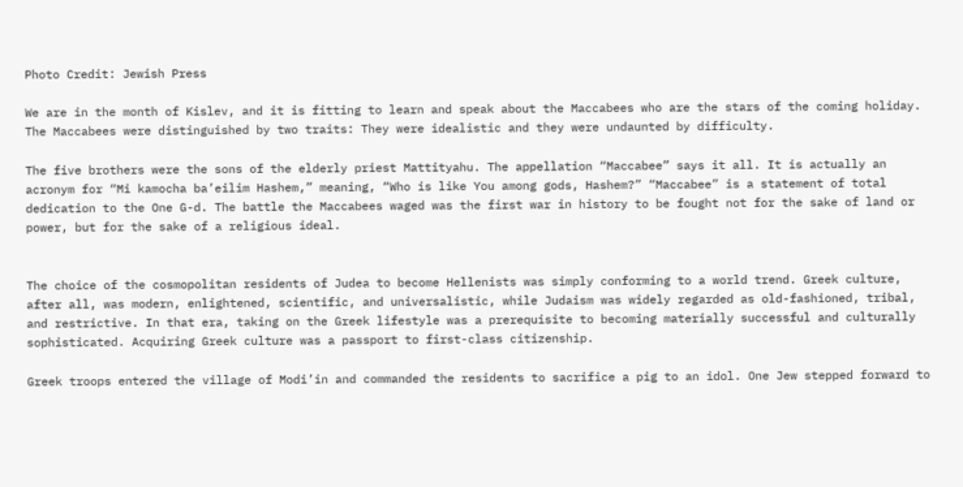Photo Credit: Jewish Press

We are in the month of Kislev, and it is fitting to learn and speak about the Maccabees who are the stars of the coming holiday. The Maccabees were distinguished by two traits: They were idealistic and they were undaunted by difficulty.

The five brothers were the sons of the elderly priest Mattityahu. The appellation “Maccabee” says it all. It is actually an acronym for “Mi kamocha ba’eilim Hashem,” meaning, “Who is like You among gods, Hashem?” “Maccabee” is a statement of total dedication to the One G-d. The battle the Maccabees waged was the first war in history to be fought not for the sake of land or power, but for the sake of a religious ideal.


The choice of the cosmopolitan residents of Judea to become Hellenists was simply conforming to a world trend. Greek culture, after all, was modern, enlightened, scientific, and universalistic, while Judaism was widely regarded as old-fashioned, tribal, and restrictive. In that era, taking on the Greek lifestyle was a prerequisite to becoming materially successful and culturally sophisticated. Acquiring Greek culture was a passport to first-class citizenship.

Greek troops entered the village of Modi’in and commanded the residents to sacrifice a pig to an idol. One Jew stepped forward to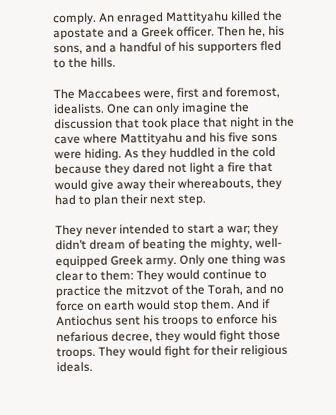comply. An enraged Mattityahu killed the apostate and a Greek officer. Then he, his sons, and a handful of his supporters fled to the hills.

The Maccabees were, first and foremost, idealists. One can only imagine the discussion that took place that night in the cave where Mattityahu and his five sons were hiding. As they huddled in the cold because they dared not light a fire that would give away their whereabouts, they had to plan their next step.

They never intended to start a war; they didn’t dream of beating the mighty, well-equipped Greek army. Only one thing was clear to them: They would continue to practice the mitzvot of the Torah, and no force on earth would stop them. And if Antiochus sent his troops to enforce his nefarious decree, they would fight those troops. They would fight for their religious ideals.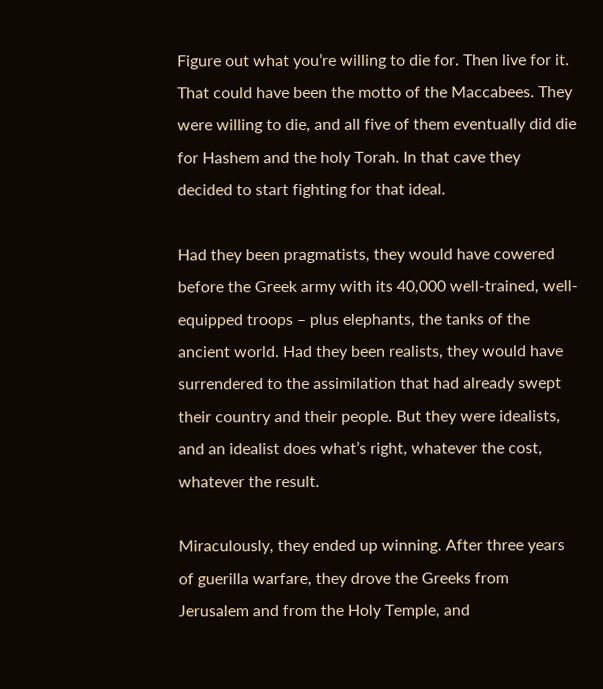Figure out what you’re willing to die for. Then live for it. That could have been the motto of the Maccabees. They were willing to die, and all five of them eventually did die for Hashem and the holy Torah. In that cave they decided to start fighting for that ideal.

Had they been pragmatists, they would have cowered before the Greek army with its 40,000 well-trained, well-equipped troops – plus elephants, the tanks of the ancient world. Had they been realists, they would have surrendered to the assimilation that had already swept their country and their people. But they were idealists, and an idealist does what’s right, whatever the cost, whatever the result.

Miraculously, they ended up winning. After three years of guerilla warfare, they drove the Greeks from Jerusalem and from the Holy Temple, and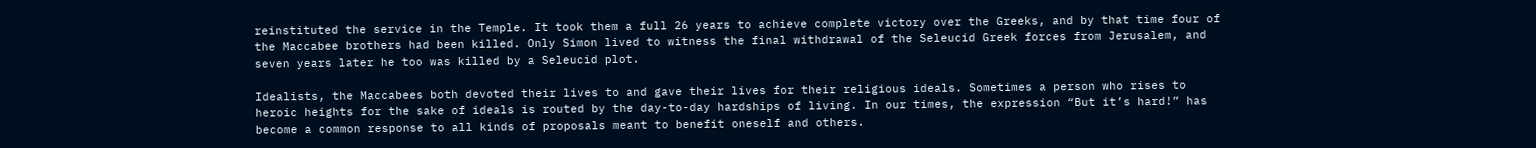reinstituted the service in the Temple. It took them a full 26 years to achieve complete victory over the Greeks, and by that time four of the Maccabee brothers had been killed. Only Simon lived to witness the final withdrawal of the Seleucid Greek forces from Jerusalem, and seven years later he too was killed by a Seleucid plot.

Idealists, the Maccabees both devoted their lives to and gave their lives for their religious ideals. Sometimes a person who rises to heroic heights for the sake of ideals is routed by the day-to-day hardships of living. In our times, the expression “But it’s hard!” has become a common response to all kinds of proposals meant to benefit oneself and others.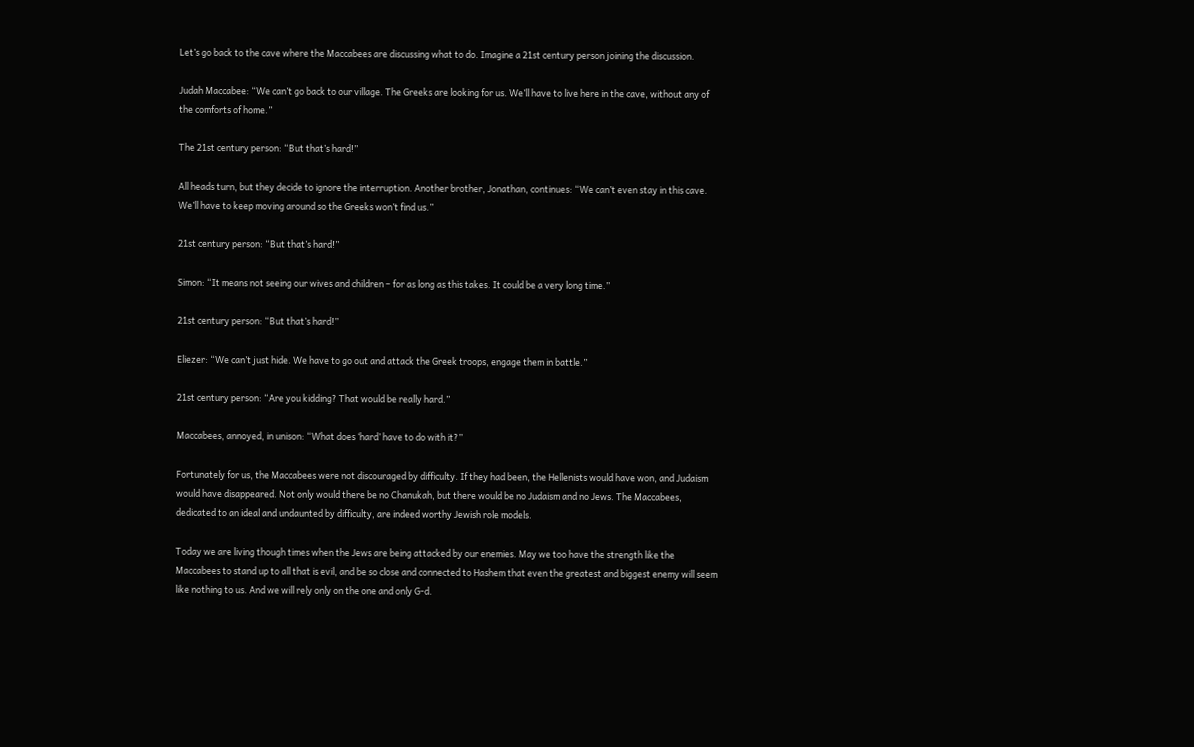Let’s go back to the cave where the Maccabees are discussing what to do. Imagine a 21st century person joining the discussion.

Judah Maccabee: “We can’t go back to our village. The Greeks are looking for us. We’ll have to live here in the cave, without any of the comforts of home.”

The 21st century person: “But that’s hard!”

All heads turn, but they decide to ignore the interruption. Another brother, Jonathan, continues: “We can’t even stay in this cave. We’ll have to keep moving around so the Greeks won’t find us.”

21st century person: “But that’s hard!”

Simon: “It means not seeing our wives and children – for as long as this takes. It could be a very long time.”

21st century person: “But that’s hard!”

Eliezer: “We can’t just hide. We have to go out and attack the Greek troops, engage them in battle.”

21st century person: “Are you kidding? That would be really hard.”

Maccabees, annoyed, in unison: “What does ‘hard’ have to do with it?”

Fortunately for us, the Maccabees were not discouraged by difficulty. If they had been, the Hellenists would have won, and Judaism would have disappeared. Not only would there be no Chanukah, but there would be no Judaism and no Jews. The Maccabees, dedicated to an ideal and undaunted by difficulty, are indeed worthy Jewish role models.

Today we are living though times when the Jews are being attacked by our enemies. May we too have the strength like the Maccabees to stand up to all that is evil, and be so close and connected to Hashem that even the greatest and biggest enemy will seem like nothing to us. And we will rely only on the one and only G-d.